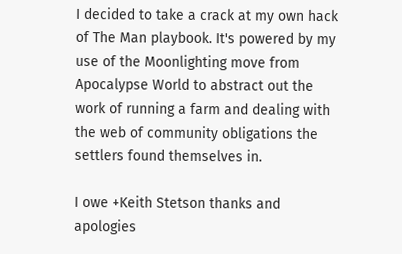I decided to take a crack at my own hack of The Man playbook. It's powered by my use of the Moonlighting move from Apocalypse World to abstract out the work of running a farm and dealing with the web of community obligations the settlers found themselves in.

I owe +Keith Stetson thanks and apologies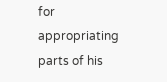for appropriating parts of his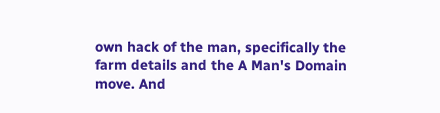own hack of the man, specifically the farm details and the A Man's Domain move. And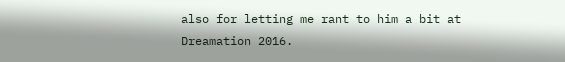also for letting me rant to him a bit at Dreamation 2016.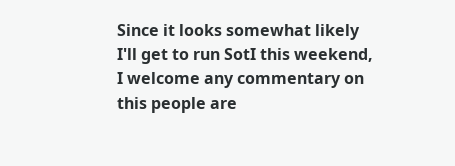Since it looks somewhat likely I'll get to run SotI this weekend, I welcome any commentary on this people are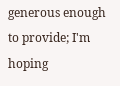generous enough to provide; I'm hoping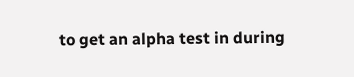to get an alpha test in during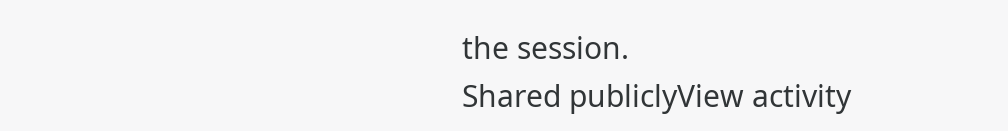the session.
Shared publiclyView activity